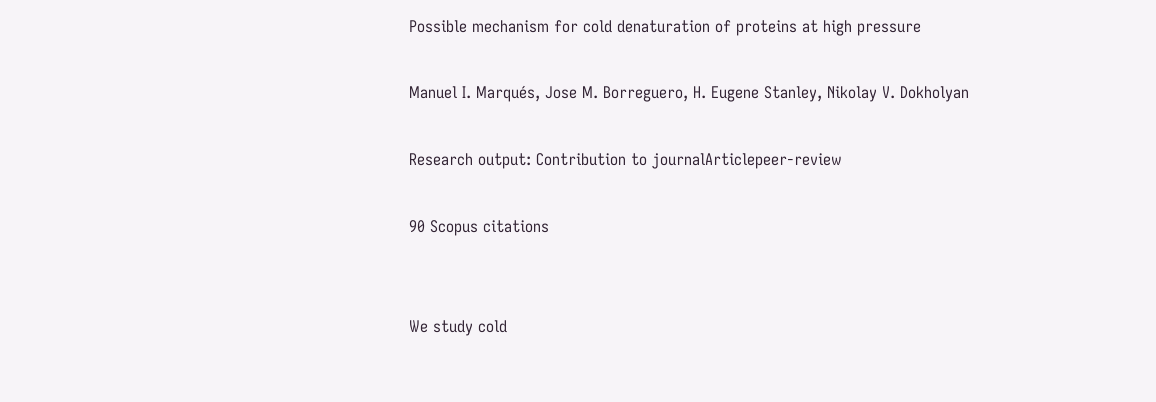Possible mechanism for cold denaturation of proteins at high pressure

Manuel I. Marqués, Jose M. Borreguero, H. Eugene Stanley, Nikolay V. Dokholyan

Research output: Contribution to journalArticlepeer-review

90 Scopus citations


We study cold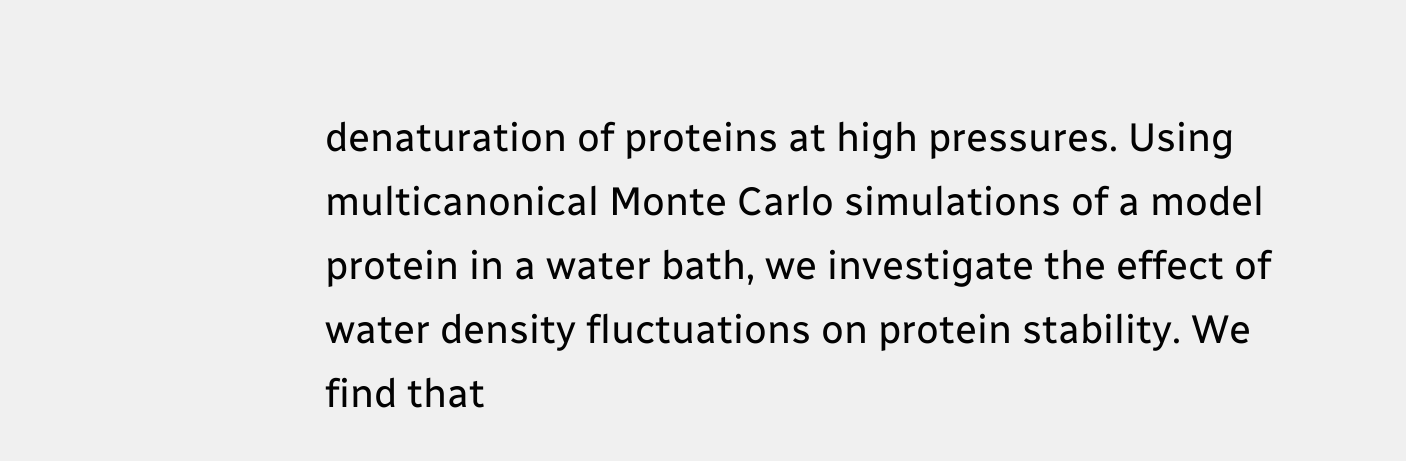denaturation of proteins at high pressures. Using multicanonical Monte Carlo simulations of a model protein in a water bath, we investigate the effect of water density fluctuations on protein stability. We find that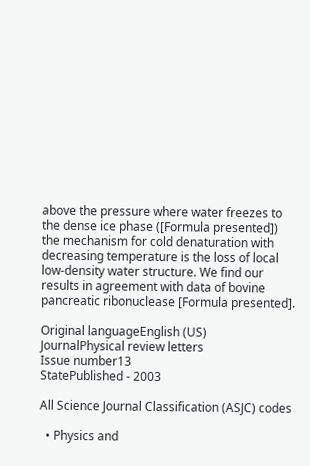above the pressure where water freezes to the dense ice phase ([Formula presented]) the mechanism for cold denaturation with decreasing temperature is the loss of local low-density water structure. We find our results in agreement with data of bovine pancreatic ribonuclease [Formula presented].

Original languageEnglish (US)
JournalPhysical review letters
Issue number13
StatePublished - 2003

All Science Journal Classification (ASJC) codes

  • Physics and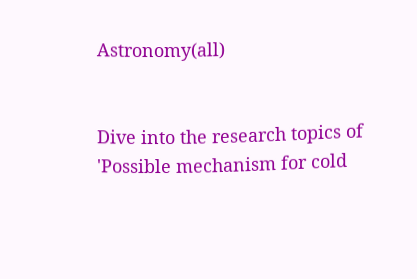Astronomy(all)


Dive into the research topics of 'Possible mechanism for cold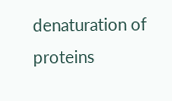denaturation of proteins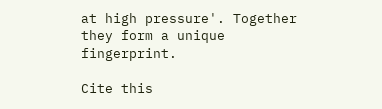at high pressure'. Together they form a unique fingerprint.

Cite this